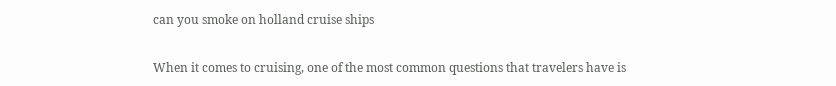can you smoke on holland cruise ships


When it comes to cruising, one of the most common questions that travelers have is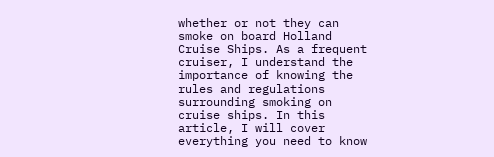whether or not they can smoke on board Holland Cruise Ships. As a frequent cruiser, I understand the importance of knowing the rules and regulations surrounding smoking on cruise ships. In this article, I will cover everything you need to know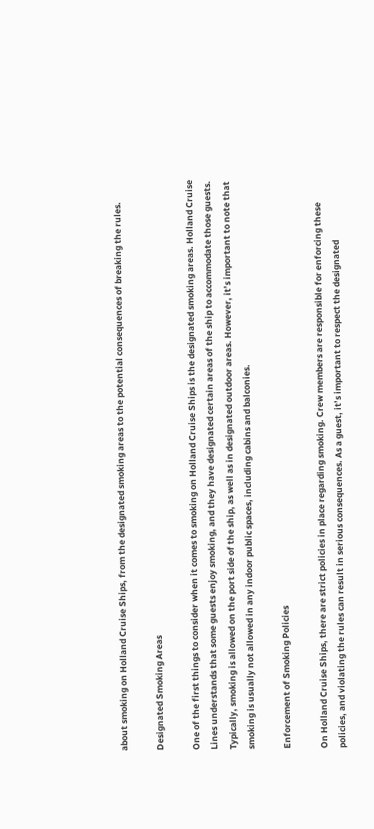about smoking on Holland Cruise Ships, from the designated smoking areas to the potential consequences of breaking the rules.

Designated Smoking Areas

One of the first things to consider when it comes to smoking on Holland Cruise Ships is the designated smoking areas. Holland Cruise Lines understands that some guests enjoy smoking, and they have designated certain areas of the ship to accommodate those guests. Typically, smoking is allowed on the port side of the ship, as well as in designated outdoor areas. However, it’s important to note that smoking is usually not allowed in any indoor public spaces, including cabins and balconies.

Enforcement of Smoking Policies

On Holland Cruise Ships, there are strict policies in place regarding smoking. Crew members are responsible for enforcing these policies, and violating the rules can result in serious consequences. As a guest, it’s important to respect the designated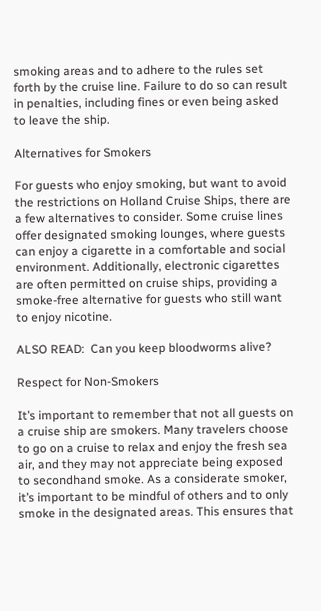smoking areas and to adhere to the rules set forth by the cruise line. Failure to do so can result in penalties, including fines or even being asked to leave the ship.

Alternatives for Smokers

For guests who enjoy smoking, but want to avoid the restrictions on Holland Cruise Ships, there are a few alternatives to consider. Some cruise lines offer designated smoking lounges, where guests can enjoy a cigarette in a comfortable and social environment. Additionally, electronic cigarettes are often permitted on cruise ships, providing a smoke-free alternative for guests who still want to enjoy nicotine.

ALSO READ:  Can you keep bloodworms alive?

Respect for Non-Smokers

It’s important to remember that not all guests on a cruise ship are smokers. Many travelers choose to go on a cruise to relax and enjoy the fresh sea air, and they may not appreciate being exposed to secondhand smoke. As a considerate smoker, it’s important to be mindful of others and to only smoke in the designated areas. This ensures that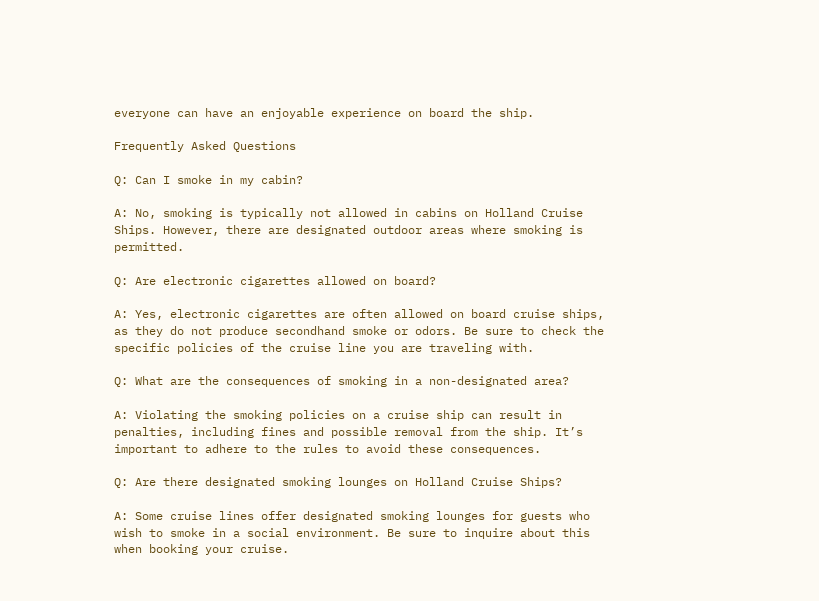everyone can have an enjoyable experience on board the ship.

Frequently Asked Questions

Q: Can I smoke in my cabin?

A: No, smoking is typically not allowed in cabins on Holland Cruise Ships. However, there are designated outdoor areas where smoking is permitted.

Q: Are electronic cigarettes allowed on board?

A: Yes, electronic cigarettes are often allowed on board cruise ships, as they do not produce secondhand smoke or odors. Be sure to check the specific policies of the cruise line you are traveling with.

Q: What are the consequences of smoking in a non-designated area?

A: Violating the smoking policies on a cruise ship can result in penalties, including fines and possible removal from the ship. It’s important to adhere to the rules to avoid these consequences.

Q: Are there designated smoking lounges on Holland Cruise Ships?

A: Some cruise lines offer designated smoking lounges for guests who wish to smoke in a social environment. Be sure to inquire about this when booking your cruise.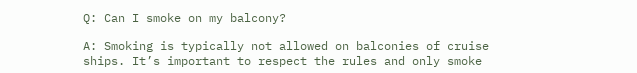Q: Can I smoke on my balcony?

A: Smoking is typically not allowed on balconies of cruise ships. It’s important to respect the rules and only smoke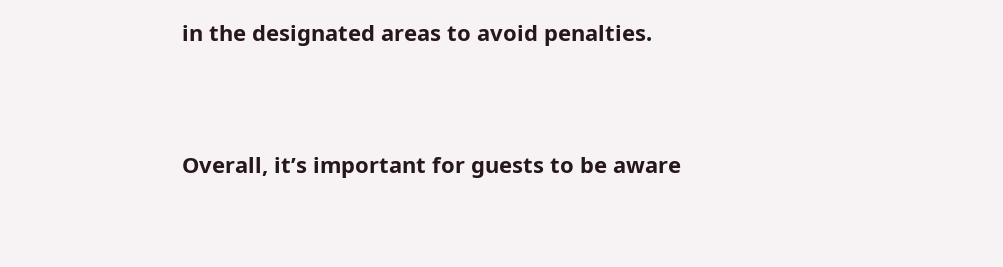in the designated areas to avoid penalties.


Overall, it’s important for guests to be aware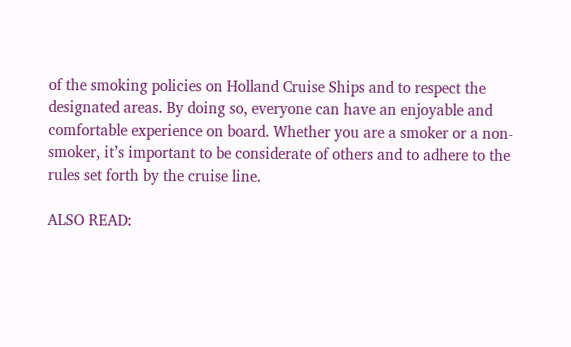of the smoking policies on Holland Cruise Ships and to respect the designated areas. By doing so, everyone can have an enjoyable and comfortable experience on board. Whether you are a smoker or a non-smoker, it’s important to be considerate of others and to adhere to the rules set forth by the cruise line.

ALSO READ: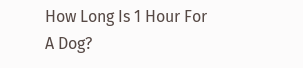How Long Is 1 Hour For A Dog?